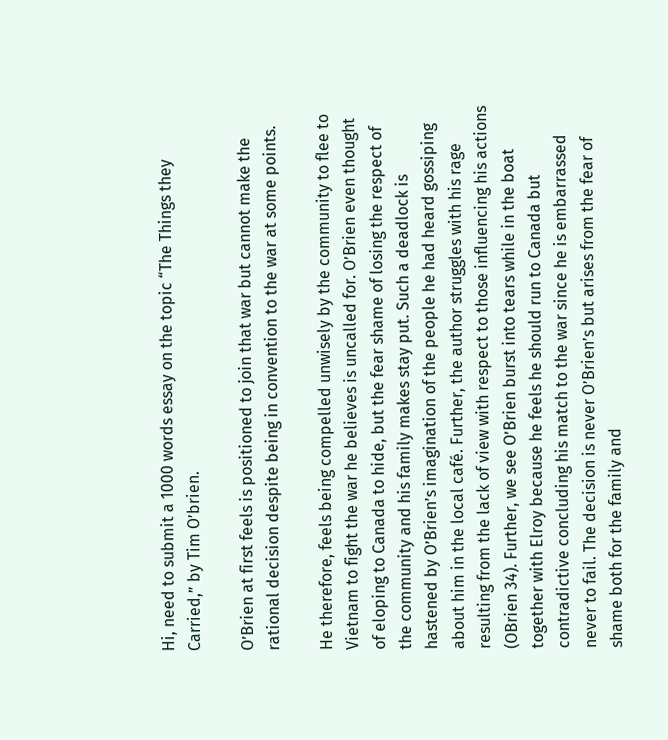Hi, need to submit a 1000 words essay on the topic “The Things they Carried,” by Tim O’brien.

O’Brien at first feels is positioned to join that war but cannot make the rational decision despite being in convention to the war at some points.

He therefore, feels being compelled unwisely by the community to flee to Vietnam to fight the war he believes is uncalled for. O’Brien even thought of eloping to Canada to hide, but the fear shame of losing the respect of the community and his family makes stay put. Such a deadlock is hastened by O’Brien’s imagination of the people he had heard gossiping about him in the local café. Further, the author struggles with his rage resulting from the lack of view with respect to those influencing his actions (OBrien 34). Further, we see O’Brien burst into tears while in the boat together with Elroy because he feels he should run to Canada but contradictive concluding his match to the war since he is embarrassed never to fail. The decision is never O’Brien’s but arises from the fear of shame both for the family and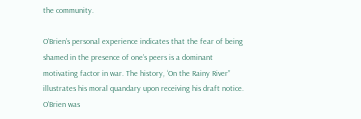the community.

O’Brien’s personal experience indicates that the fear of being shamed in the presence of one’s peers is a dominant motivating factor in war. The history, ‘On the Rainy River” illustrates his moral quandary upon receiving his draft notice. O’Brien was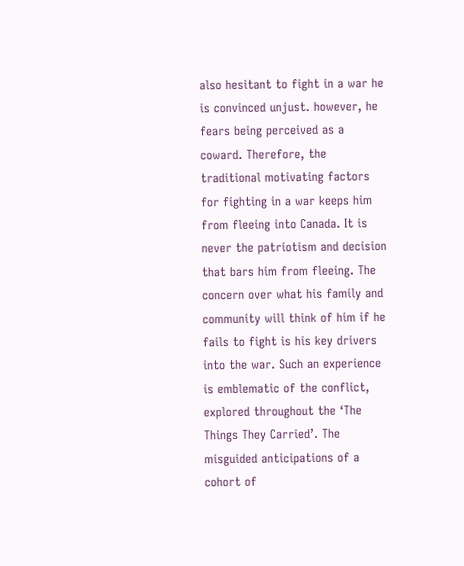also hesitant to fight in a war he is convinced unjust. however, he fears being perceived as a coward. Therefore, the traditional motivating factors for fighting in a war keeps him from fleeing into Canada. It is never the patriotism and decision that bars him from fleeing. The concern over what his family and community will think of him if he fails to fight is his key drivers into the war. Such an experience is emblematic of the conflict, explored throughout the ‘The Things They Carried’. The misguided anticipations of a cohort of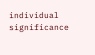individual significance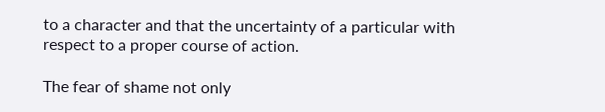to a character and that the uncertainty of a particular with respect to a proper course of action.

The fear of shame not only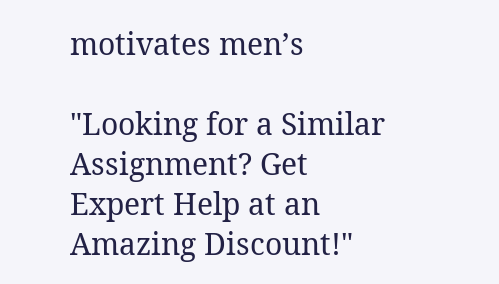motivates men’s

"Looking for a Similar Assignment? Get Expert Help at an Amazing Discount!"